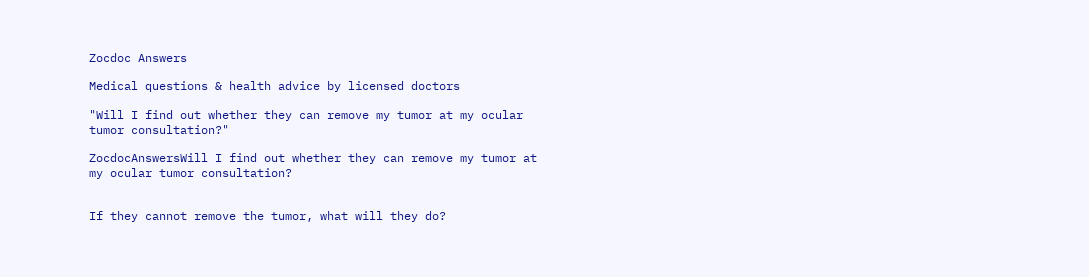Zocdoc Answers

Medical questions & health advice by licensed doctors

"Will I find out whether they can remove my tumor at my ocular tumor consultation?"

ZocdocAnswersWill I find out whether they can remove my tumor at my ocular tumor consultation?


If they cannot remove the tumor, what will they do?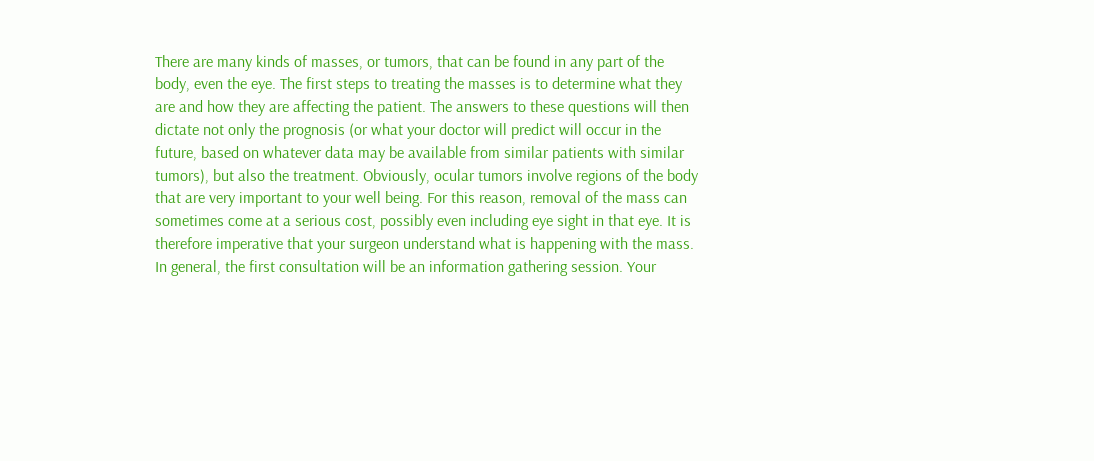There are many kinds of masses, or tumors, that can be found in any part of the body, even the eye. The first steps to treating the masses is to determine what they are and how they are affecting the patient. The answers to these questions will then dictate not only the prognosis (or what your doctor will predict will occur in the future, based on whatever data may be available from similar patients with similar tumors), but also the treatment. Obviously, ocular tumors involve regions of the body that are very important to your well being. For this reason, removal of the mass can sometimes come at a serious cost, possibly even including eye sight in that eye. It is therefore imperative that your surgeon understand what is happening with the mass. In general, the first consultation will be an information gathering session. Your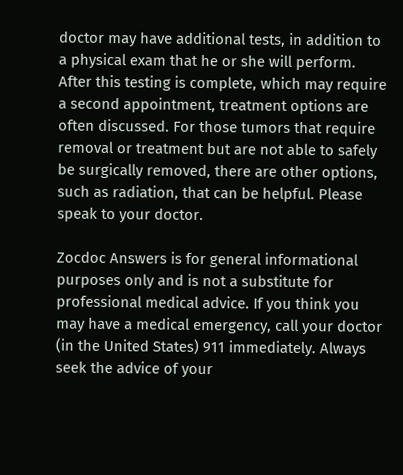doctor may have additional tests, in addition to a physical exam that he or she will perform. After this testing is complete, which may require a second appointment, treatment options are often discussed. For those tumors that require removal or treatment but are not able to safely be surgically removed, there are other options, such as radiation, that can be helpful. Please speak to your doctor.

Zocdoc Answers is for general informational purposes only and is not a substitute for professional medical advice. If you think you may have a medical emergency, call your doctor (in the United States) 911 immediately. Always seek the advice of your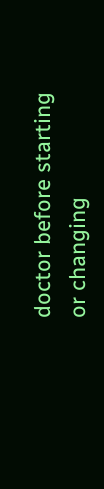doctor before starting or changing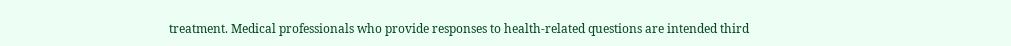treatment. Medical professionals who provide responses to health-related questions are intended third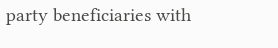party beneficiaries with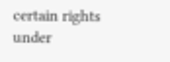certain rights under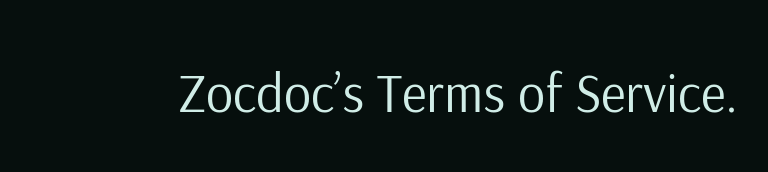Zocdoc’s Terms of Service.